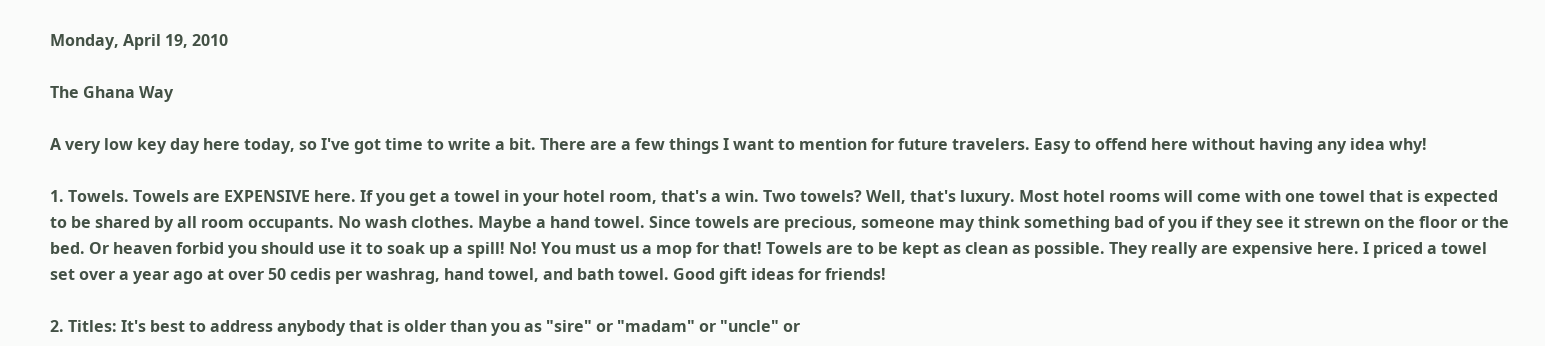Monday, April 19, 2010

The Ghana Way

A very low key day here today, so I've got time to write a bit. There are a few things I want to mention for future travelers. Easy to offend here without having any idea why!

1. Towels. Towels are EXPENSIVE here. If you get a towel in your hotel room, that's a win. Two towels? Well, that's luxury. Most hotel rooms will come with one towel that is expected to be shared by all room occupants. No wash clothes. Maybe a hand towel. Since towels are precious, someone may think something bad of you if they see it strewn on the floor or the bed. Or heaven forbid you should use it to soak up a spill! No! You must us a mop for that! Towels are to be kept as clean as possible. They really are expensive here. I priced a towel set over a year ago at over 50 cedis per washrag, hand towel, and bath towel. Good gift ideas for friends!

2. Titles: It's best to address anybody that is older than you as "sire" or "madam" or "uncle" or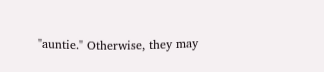"auntie." Otherwise, they may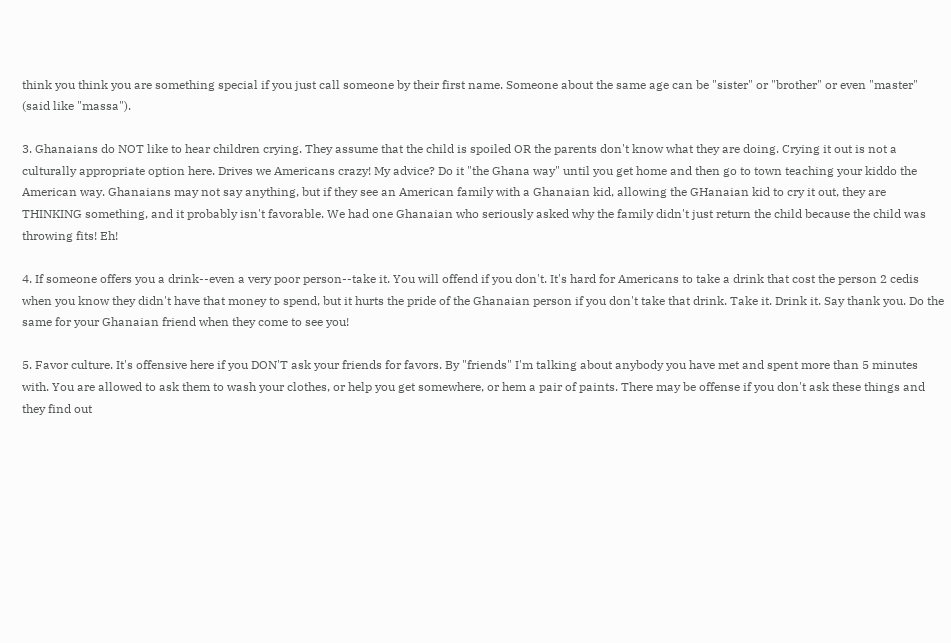think you think you are something special if you just call someone by their first name. Someone about the same age can be "sister" or "brother" or even "master" (said like "massa").

3. Ghanaians do NOT like to hear children crying. They assume that the child is spoiled OR the parents don't know what they are doing. Crying it out is not a culturally appropriate option here. Drives we Americans crazy! My advice? Do it "the Ghana way" until you get home and then go to town teaching your kiddo the American way. Ghanaians may not say anything, but if they see an American family with a Ghanaian kid, allowing the GHanaian kid to cry it out, they are THINKING something, and it probably isn't favorable. We had one Ghanaian who seriously asked why the family didn't just return the child because the child was throwing fits! Eh!

4. If someone offers you a drink--even a very poor person--take it. You will offend if you don't. It's hard for Americans to take a drink that cost the person 2 cedis when you know they didn't have that money to spend, but it hurts the pride of the Ghanaian person if you don't take that drink. Take it. Drink it. Say thank you. Do the same for your Ghanaian friend when they come to see you!

5. Favor culture. It's offensive here if you DON'T ask your friends for favors. By "friends" I'm talking about anybody you have met and spent more than 5 minutes with. You are allowed to ask them to wash your clothes, or help you get somewhere, or hem a pair of paints. There may be offense if you don't ask these things and they find out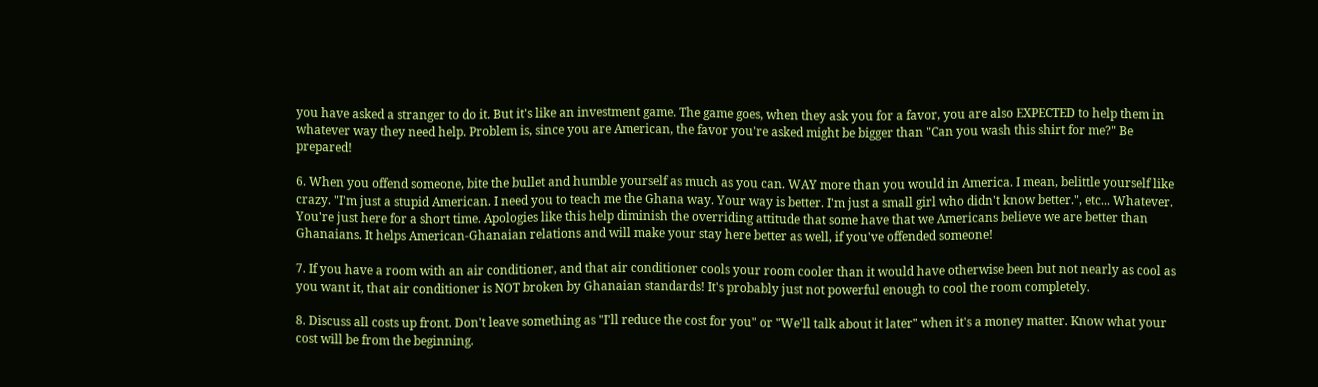you have asked a stranger to do it. But it's like an investment game. The game goes, when they ask you for a favor, you are also EXPECTED to help them in whatever way they need help. Problem is, since you are American, the favor you're asked might be bigger than "Can you wash this shirt for me?" Be prepared!

6. When you offend someone, bite the bullet and humble yourself as much as you can. WAY more than you would in America. I mean, belittle yourself like crazy. "I'm just a stupid American. I need you to teach me the Ghana way. Your way is better. I'm just a small girl who didn't know better.", etc... Whatever. You're just here for a short time. Apologies like this help diminish the overriding attitude that some have that we Americans believe we are better than Ghanaians. It helps American-Ghanaian relations and will make your stay here better as well, if you've offended someone!

7. If you have a room with an air conditioner, and that air conditioner cools your room cooler than it would have otherwise been but not nearly as cool as you want it, that air conditioner is NOT broken by Ghanaian standards! It's probably just not powerful enough to cool the room completely.

8. Discuss all costs up front. Don't leave something as "I'll reduce the cost for you" or "We'll talk about it later" when it's a money matter. Know what your cost will be from the beginning.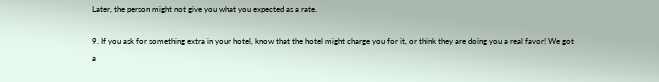Later, the person might not give you what you expected as a rate.

9. If you ask for something extra in your hotel, know that the hotel might charge you for it, or think they are doing you a real favor! We got a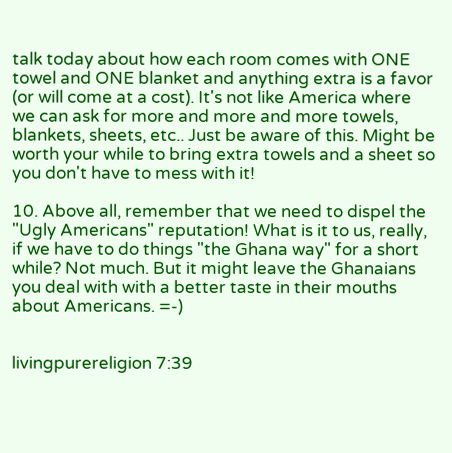talk today about how each room comes with ONE towel and ONE blanket and anything extra is a favor (or will come at a cost). It's not like America where we can ask for more and more and more towels, blankets, sheets, etc.. Just be aware of this. Might be worth your while to bring extra towels and a sheet so you don't have to mess with it!

10. Above all, remember that we need to dispel the "Ugly Americans" reputation! What is it to us, really, if we have to do things "the Ghana way" for a short while? Not much. But it might leave the Ghanaians you deal with with a better taste in their mouths about Americans. =-)


livingpurereligion 7:39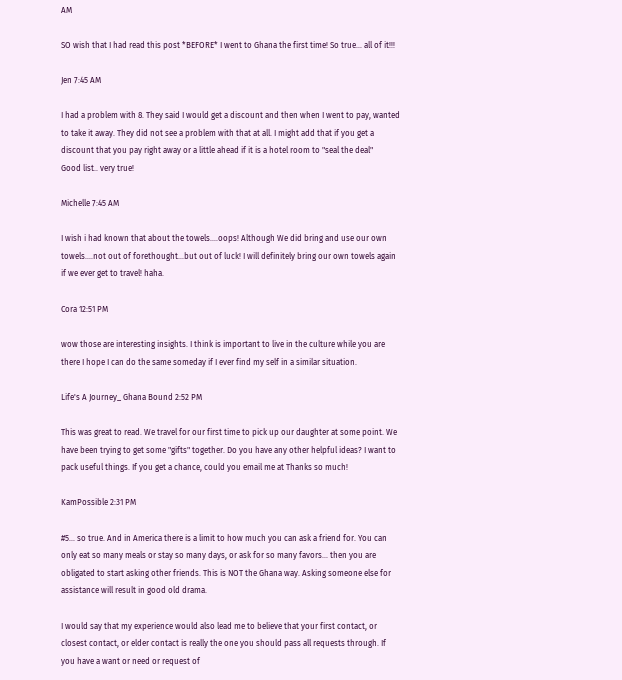AM

SO wish that I had read this post *BEFORE* I went to Ghana the first time! So true... all of it!!!

Jen 7:45 AM

I had a problem with 8. They said I would get a discount and then when I went to pay, wanted to take it away. They did not see a problem with that at all. I might add that if you get a discount that you pay right away or a little ahead if it is a hotel room to "seal the deal"
Good list.. very true!

Michelle 7:45 AM

I wish i had known that about the towels....oops! Although We did bring and use our own towels....not out of forethought...but out of luck! I will definitely bring our own towels again if we ever get to travel! haha.

Cora 12:51 PM

wow those are interesting insights. I think is important to live in the culture while you are there I hope I can do the same someday if I ever find my self in a similar situation.

Life's A Journey_ Ghana Bound 2:52 PM

This was great to read. We travel for our first time to pick up our daughter at some point. We have been trying to get some "gifts" together. Do you have any other helpful ideas? I want to pack useful things. If you get a chance, could you email me at Thanks so much!

KamPossible 2:31 PM

#5... so true. And in America there is a limit to how much you can ask a friend for. You can only eat so many meals or stay so many days, or ask for so many favors... then you are obligated to start asking other friends. This is NOT the Ghana way. Asking someone else for assistance will result in good old drama.

I would say that my experience would also lead me to believe that your first contact, or closest contact, or elder contact is really the one you should pass all requests through. If you have a want or need or request of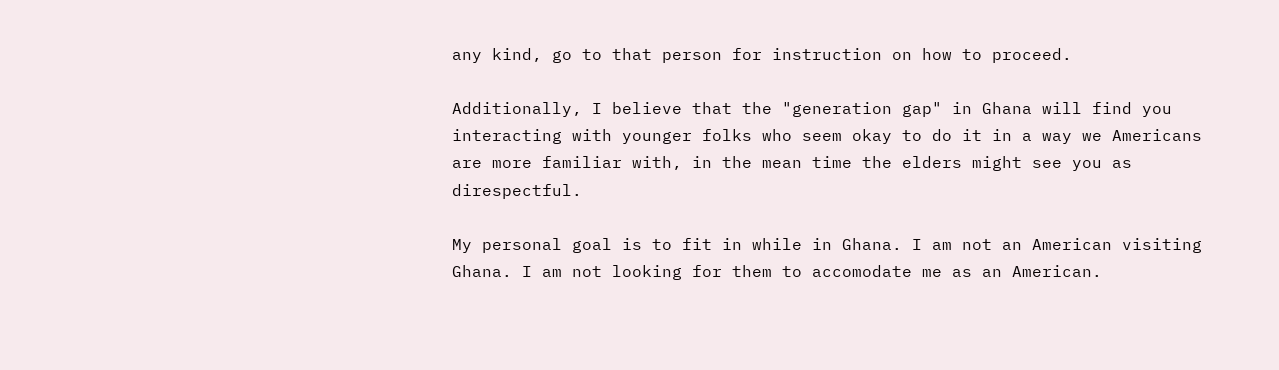any kind, go to that person for instruction on how to proceed.

Additionally, I believe that the "generation gap" in Ghana will find you interacting with younger folks who seem okay to do it in a way we Americans are more familiar with, in the mean time the elders might see you as direspectful.

My personal goal is to fit in while in Ghana. I am not an American visiting Ghana. I am not looking for them to accomodate me as an American.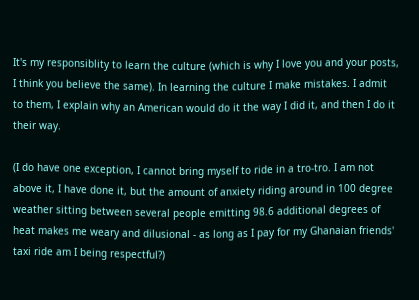It's my responsiblity to learn the culture (which is why I love you and your posts, I think you believe the same). In learning the culture I make mistakes. I admit to them, I explain why an American would do it the way I did it, and then I do it their way.

(I do have one exception, I cannot bring myself to ride in a tro-tro. I am not above it, I have done it, but the amount of anxiety riding around in 100 degree weather sitting between several people emitting 98.6 additional degrees of heat makes me weary and dilusional - as long as I pay for my Ghanaian friends' taxi ride am I being respectful?)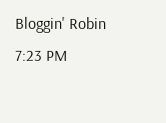Bloggin' Robin 7:23 PM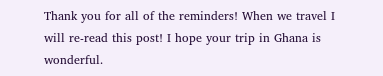Thank you for all of the reminders! When we travel I will re-read this post! I hope your trip in Ghana is wonderful.